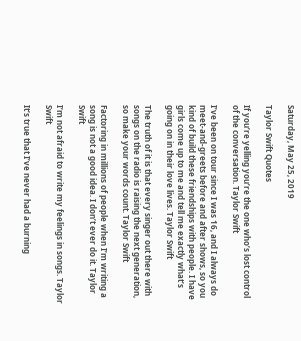Saturday, May 25, 2019

Taylor Swift Quotes

If you’re yelling you’re the one who’s lost control of the conversation. Taylor Swift

I’ve been on tour since I was 16, and I always do meet-and-greets before and after shows, so you kind of build these friendships with people. I have girls come up to me and tell me exactly what’s going on in their love lives. Taylor Swift

The truth of it is that every singer out there with songs on the radio is raising the next generation, so make your words count. Taylor Swift

Factoring in millions of people when I’m writing a song is not a good idea. I don’t ever do it. Taylor Swift

I’m not afraid to write my feelings in songs. Taylor Swift

It’s true that I’ve never had a burning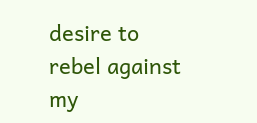desire to rebel against my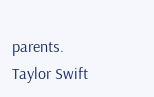parents. Taylor Swift